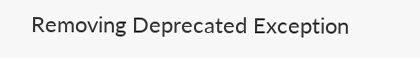Removing Deprecated Exception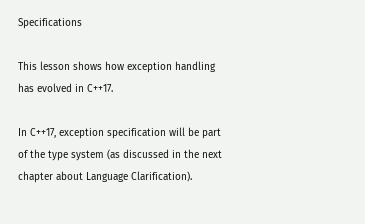Specifications

This lesson shows how exception handling has evolved in C++17.

In C++17, exception specification will be part of the type system (as discussed in the next chapter about Language Clarification).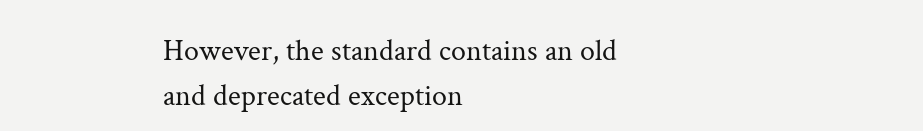However, the standard contains an old and deprecated exception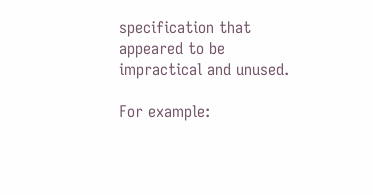specification that appeared to be impractical and unused.

For example: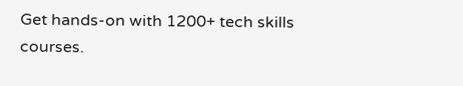Get hands-on with 1200+ tech skills courses.